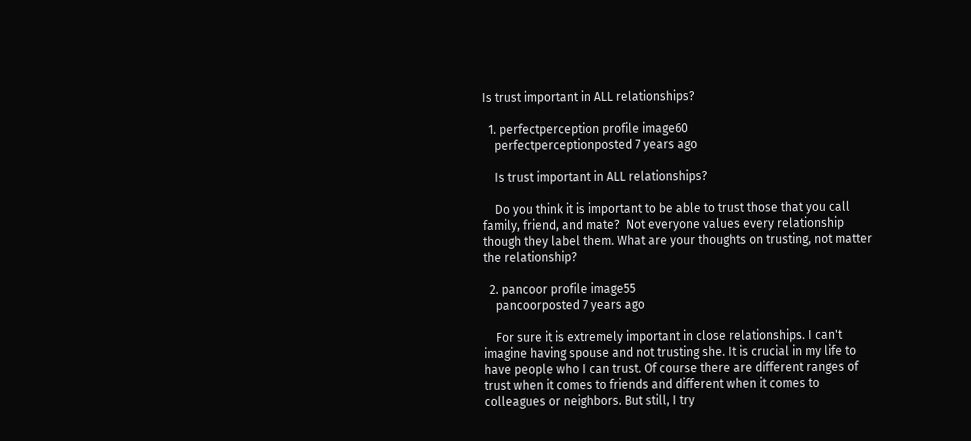Is trust important in ALL relationships?

  1. perfectperception profile image60
    perfectperceptionposted 7 years ago

    Is trust important in ALL relationships?

    Do you think it is important to be able to trust those that you call family, friend, and mate?  Not everyone values every relationship though they label them. What are your thoughts on trusting, not matter the relationship?

  2. pancoor profile image55
    pancoorposted 7 years ago

    For sure it is extremely important in close relationships. I can't imagine having spouse and not trusting she. It is crucial in my life to have people who I can trust. Of course there are different ranges of trust when it comes to friends and different when it comes to colleagues or neighbors. But still, I try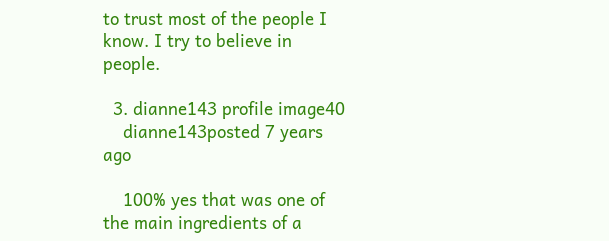to trust most of the people I know. I try to believe in people.

  3. dianne143 profile image40
    dianne143posted 7 years ago

    100% yes that was one of the main ingredients of a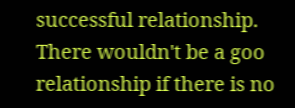successful relationship. There wouldn't be a goo relationship if there is no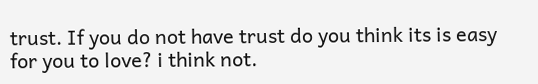trust. If you do not have trust do you think its is easy for you to love? i think not.